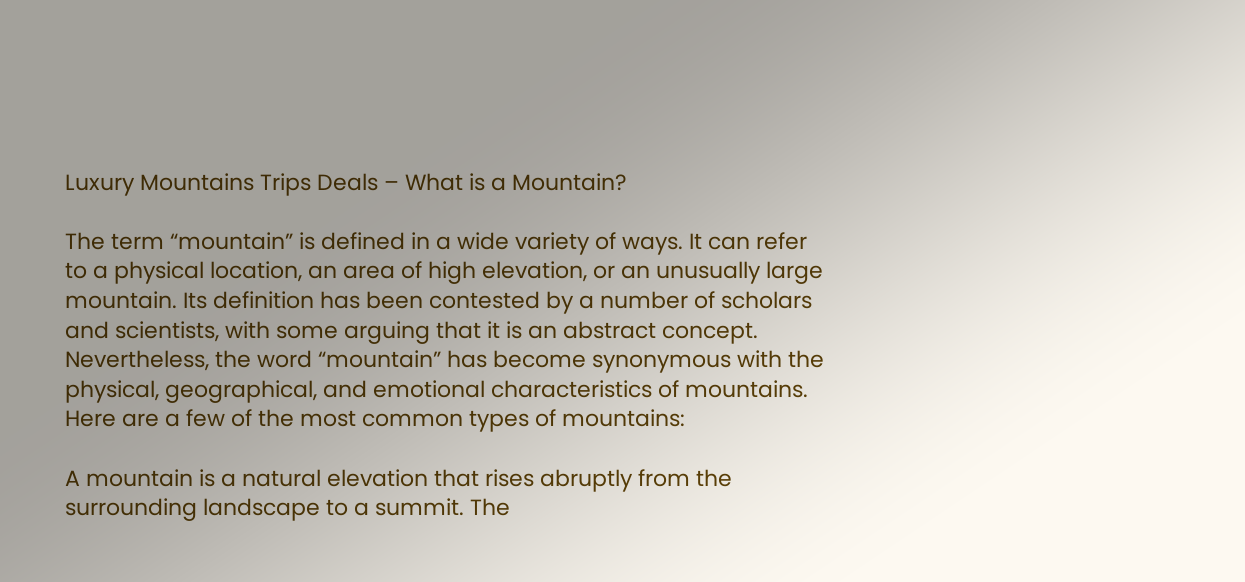Luxury Mountains Trips Deals – What is a Mountain?

The term “mountain” is defined in a wide variety of ways. It can refer to a physical location, an area of high elevation, or an unusually large mountain. Its definition has been contested by a number of scholars and scientists, with some arguing that it is an abstract concept. Nevertheless, the word “mountain” has become synonymous with the physical, geographical, and emotional characteristics of mountains. Here are a few of the most common types of mountains:

A mountain is a natural elevation that rises abruptly from the surrounding landscape to a summit. The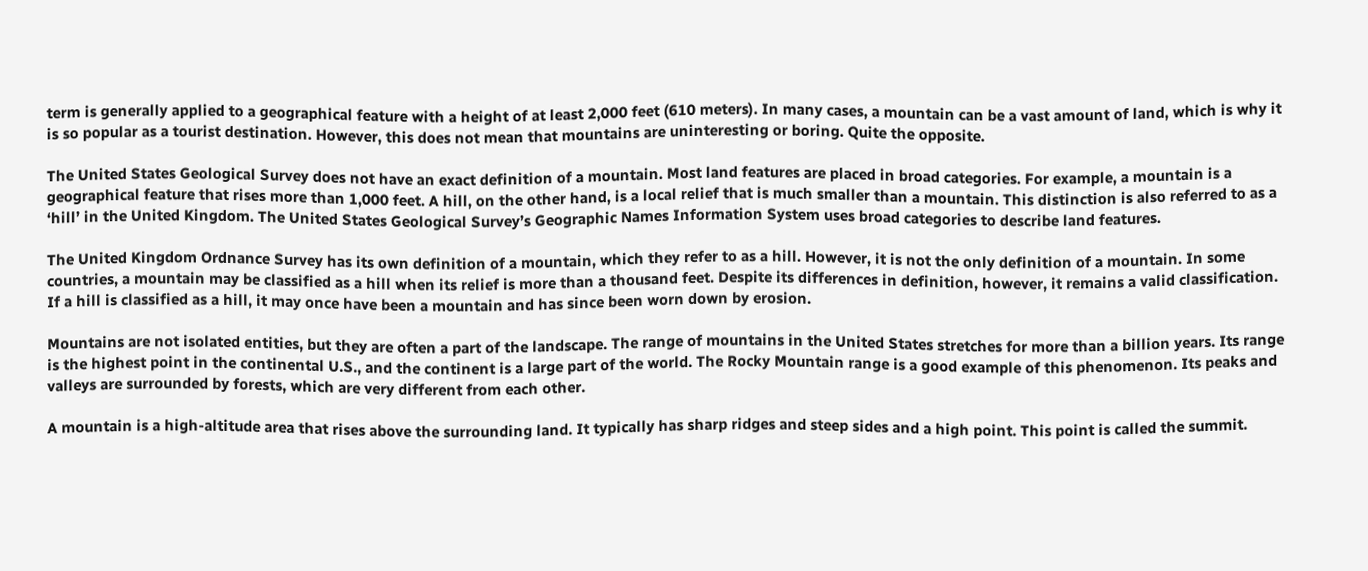term is generally applied to a geographical feature with a height of at least 2,000 feet (610 meters). In many cases, a mountain can be a vast amount of land, which is why it is so popular as a tourist destination. However, this does not mean that mountains are uninteresting or boring. Quite the opposite.

The United States Geological Survey does not have an exact definition of a mountain. Most land features are placed in broad categories. For example, a mountain is a geographical feature that rises more than 1,000 feet. A hill, on the other hand, is a local relief that is much smaller than a mountain. This distinction is also referred to as a ‘hill’ in the United Kingdom. The United States Geological Survey’s Geographic Names Information System uses broad categories to describe land features.

The United Kingdom Ordnance Survey has its own definition of a mountain, which they refer to as a hill. However, it is not the only definition of a mountain. In some countries, a mountain may be classified as a hill when its relief is more than a thousand feet. Despite its differences in definition, however, it remains a valid classification. If a hill is classified as a hill, it may once have been a mountain and has since been worn down by erosion.

Mountains are not isolated entities, but they are often a part of the landscape. The range of mountains in the United States stretches for more than a billion years. Its range is the highest point in the continental U.S., and the continent is a large part of the world. The Rocky Mountain range is a good example of this phenomenon. Its peaks and valleys are surrounded by forests, which are very different from each other.

A mountain is a high-altitude area that rises above the surrounding land. It typically has sharp ridges and steep sides and a high point. This point is called the summit.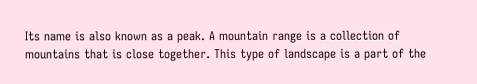Its name is also known as a peak. A mountain range is a collection of mountains that is close together. This type of landscape is a part of the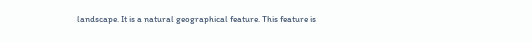landscape. It is a natural geographical feature. This feature is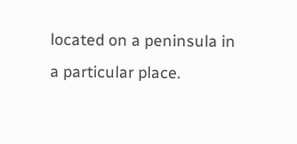located on a peninsula in a particular place.